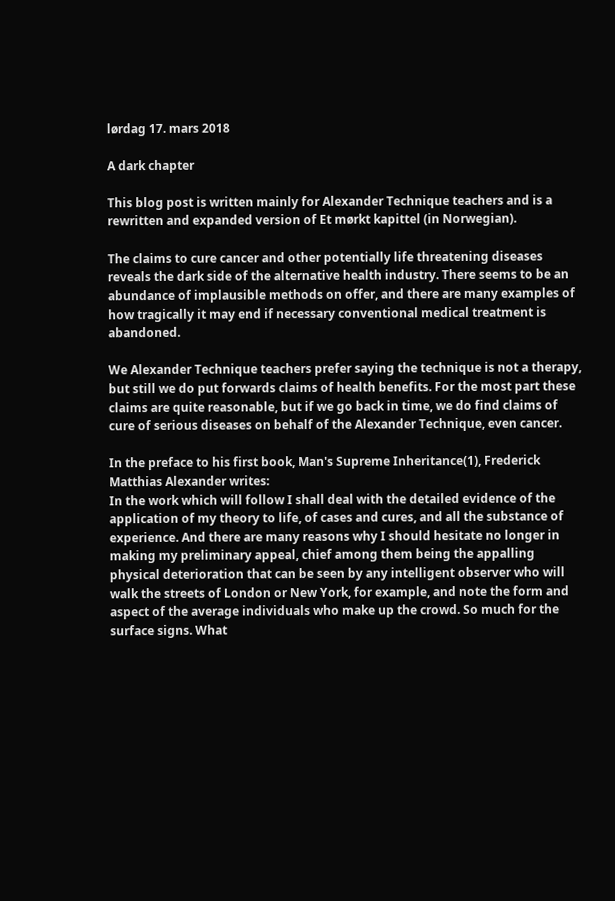lørdag 17. mars 2018

A dark chapter

This blog post is written mainly for Alexander Technique teachers and is a rewritten and expanded version of Et mørkt kapittel (in Norwegian).

The claims to cure cancer and other potentially life threatening diseases reveals the dark side of the alternative health industry. There seems to be an abundance of implausible methods on offer, and there are many examples of how tragically it may end if necessary conventional medical treatment is abandoned.

We Alexander Technique teachers prefer saying the technique is not a therapy, but still we do put forwards claims of health benefits. For the most part these claims are quite reasonable, but if we go back in time, we do find claims of cure of serious diseases on behalf of the Alexander Technique, even cancer.

In the preface to his first book, Man's Supreme Inheritance(1), Frederick Matthias Alexander writes:
In the work which will follow I shall deal with the detailed evidence of the application of my theory to life, of cases and cures, and all the substance of experience. And there are many reasons why I should hesitate no longer in making my preliminary appeal, chief among them being the appalling physical deterioration that can be seen by any intelligent observer who will walk the streets of London or New York, for example, and note the form and aspect of the average individuals who make up the crowd. So much for the surface signs. What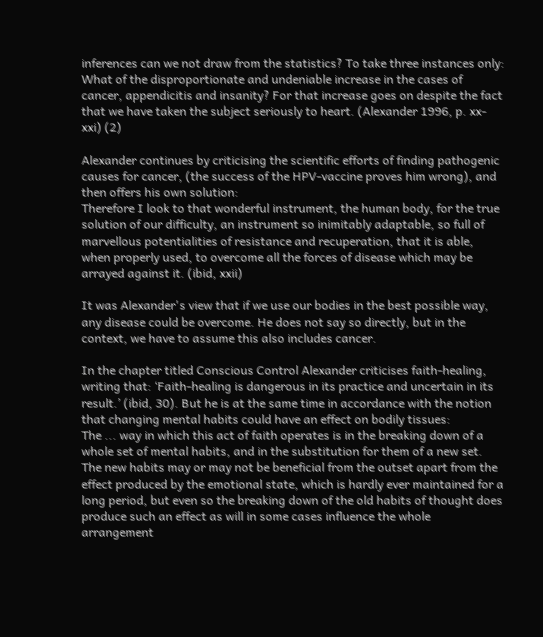inferences can we not draw from the statistics? To take three instances only: What of the disproportionate and undeniable increase in the cases of cancer, appendicitis and insanity? For that increase goes on despite the fact that we have taken the subject seriously to heart. (Alexander 1996, p. xx-xxi) (2)

Alexander continues by criticising the scientific efforts of finding pathogenic causes for cancer, (the success of the HPV-vaccine proves him wrong), and then offers his own solution:
Therefore I look to that wonderful instrument, the human body, for the true solution of our difficulty, an instrument so inimitably adaptable, so full of marvellous potentialities of resistance and recuperation, that it is able, when properly used, to overcome all the forces of disease which may be arrayed against it. (ibid, xxii)

It was Alexander's view that if we use our bodies in the best possible way, any disease could be overcome. He does not say so directly, but in the context, we have to assume this also includes cancer.

In the chapter titled Conscious Control Alexander criticises faith-healing, writing that: ‘Faith-healing is dangerous in its practice and uncertain in its result.’ (ibid, 30). But he is at the same time in accordance with the notion that changing mental habits could have an effect on bodily tissues:
The ... way in which this act of faith operates is in the breaking down of a whole set of mental habits, and in the substitution for them of a new set. The new habits may or may not be beneficial from the outset apart from the effect produced by the emotional state, which is hardly ever maintained for a long period, but even so the breaking down of the old habits of thought does produce such an effect as will in some cases influence the whole arrangement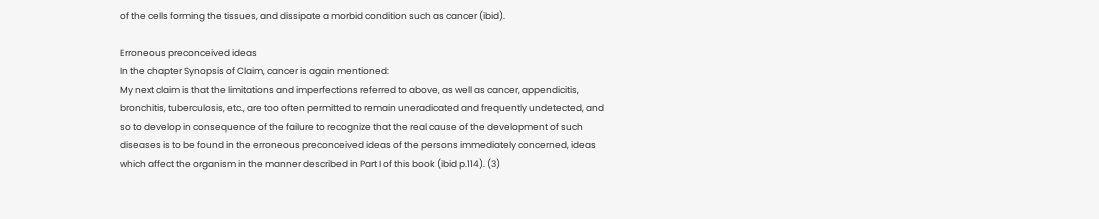of the cells forming the tissues, and dissipate a morbid condition such as cancer (ibid).

Erroneous preconceived ideas
In the chapter Synopsis of Claim, cancer is again mentioned:
My next claim is that the limitations and imperfections referred to above, as well as cancer, appendicitis, bronchitis, tuberculosis, etc., are too often permitted to remain uneradicated and frequently undetected, and so to develop in consequence of the failure to recognize that the real cause of the development of such diseases is to be found in the erroneous preconceived ideas of the persons immediately concerned, ideas which affect the organism in the manner described in Part I of this book (ibid p.114). (3)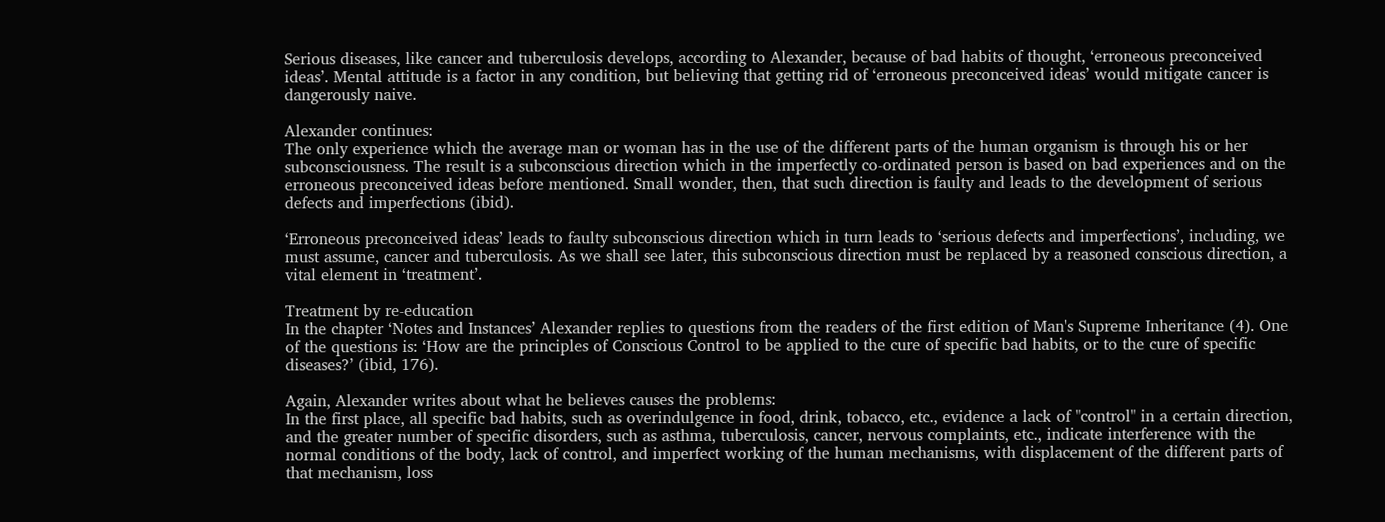Serious diseases, like cancer and tuberculosis develops, according to Alexander, because of bad habits of thought, ‘erroneous preconceived ideas’. Mental attitude is a factor in any condition, but believing that getting rid of ‘erroneous preconceived ideas’ would mitigate cancer is dangerously naive.

Alexander continues:
The only experience which the average man or woman has in the use of the different parts of the human organism is through his or her subconsciousness. The result is a subconscious direction which in the imperfectly co-ordinated person is based on bad experiences and on the erroneous preconceived ideas before mentioned. Small wonder, then, that such direction is faulty and leads to the development of serious defects and imperfections (ibid).

‘Erroneous preconceived ideas’ leads to faulty subconscious direction which in turn leads to ‘serious defects and imperfections’, including, we must assume, cancer and tuberculosis. As we shall see later, this subconscious direction must be replaced by a reasoned conscious direction, a vital element in ‘treatment’.

Treatment by re-education
In the chapter ‘Notes and Instances’ Alexander replies to questions from the readers of the first edition of Man's Supreme Inheritance (4). One of the questions is: ‘How are the principles of Conscious Control to be applied to the cure of specific bad habits, or to the cure of specific diseases?’ (ibid, 176).

Again, Alexander writes about what he believes causes the problems:
In the first place, all specific bad habits, such as overindulgence in food, drink, tobacco, etc., evidence a lack of "control" in a certain direction, and the greater number of specific disorders, such as asthma, tuberculosis, cancer, nervous complaints, etc., indicate interference with the normal conditions of the body, lack of control, and imperfect working of the human mechanisms, with displacement of the different parts of that mechanism, loss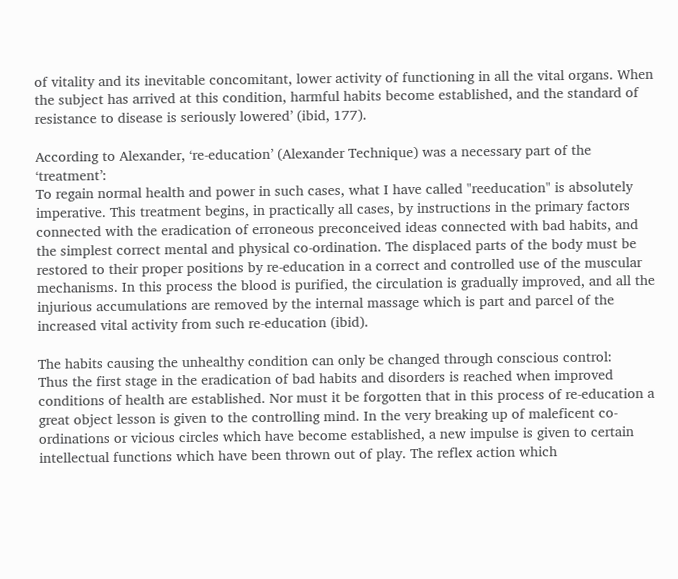of vitality and its inevitable concomitant, lower activity of functioning in all the vital organs. When the subject has arrived at this condition, harmful habits become established, and the standard of resistance to disease is seriously lowered’ (ibid, 177).

According to Alexander, ‘re-education’ (Alexander Technique) was a necessary part of the ‘treatment’:
To regain normal health and power in such cases, what I have called "reeducation" is absolutely imperative. This treatment begins, in practically all cases, by instructions in the primary factors connected with the eradication of erroneous preconceived ideas connected with bad habits, and the simplest correct mental and physical co-ordination. The displaced parts of the body must be restored to their proper positions by re-education in a correct and controlled use of the muscular mechanisms. In this process the blood is purified, the circulation is gradually improved, and all the injurious accumulations are removed by the internal massage which is part and parcel of the increased vital activity from such re-education (ibid).

The habits causing the unhealthy condition can only be changed through conscious control:
Thus the first stage in the eradication of bad habits and disorders is reached when improved conditions of health are established. Nor must it be forgotten that in this process of re-education a great object lesson is given to the controlling mind. In the very breaking up of maleficent co-ordinations or vicious circles which have become established, a new impulse is given to certain intellectual functions which have been thrown out of play. The reflex action which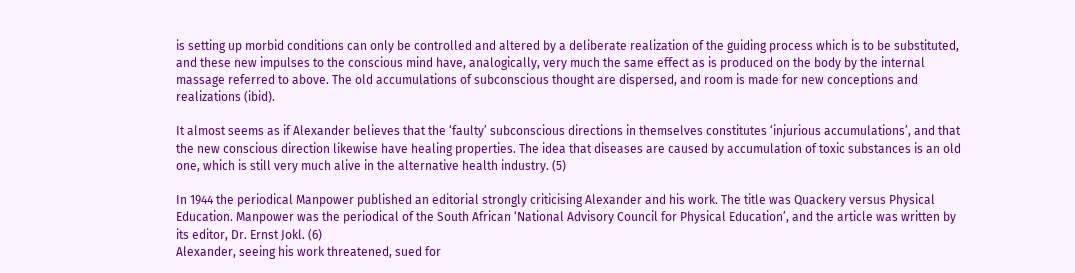is setting up morbid conditions can only be controlled and altered by a deliberate realization of the guiding process which is to be substituted, and these new impulses to the conscious mind have, analogically, very much the same effect as is produced on the body by the internal massage referred to above. The old accumulations of subconscious thought are dispersed, and room is made for new conceptions and realizations (ibid).

It almost seems as if Alexander believes that the ‘faulty’ subconscious directions in themselves constitutes ‘injurious accumulations’, and that the new conscious direction likewise have healing properties. The idea that diseases are caused by accumulation of toxic substances is an old one, which is still very much alive in the alternative health industry. (5)

In 1944 the periodical Manpower published an editorial strongly criticising Alexander and his work. The title was Quackery versus Physical Education. Manpower was the periodical of the South African ‘National Advisory Council for Physical Education’, and the article was written by its editor, Dr. Ernst Jokl. (6)
Alexander, seeing his work threatened, sued for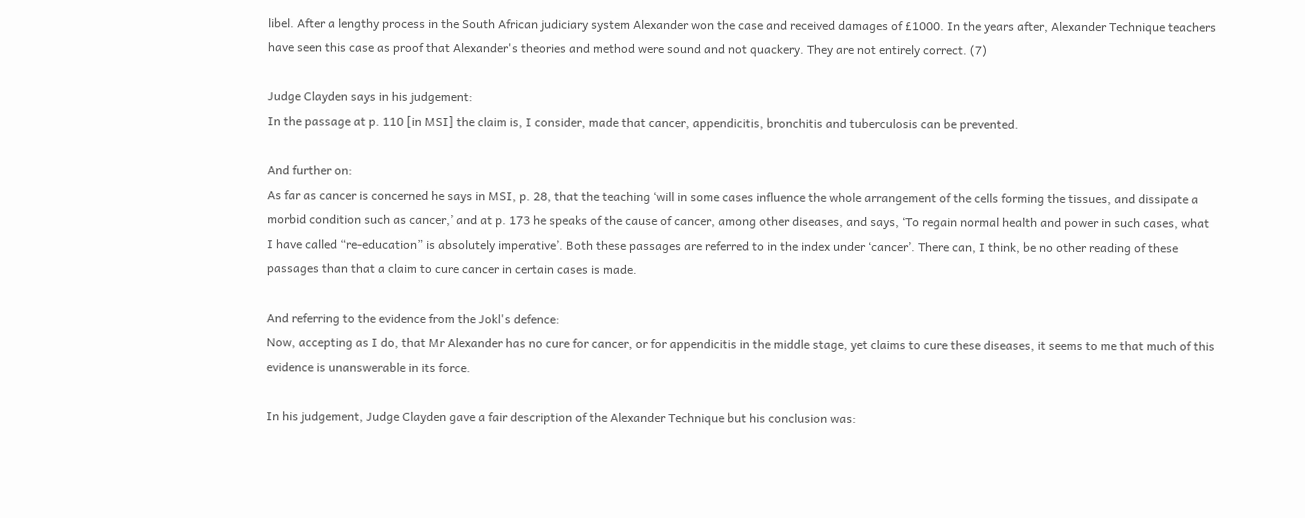libel. After a lengthy process in the South African judiciary system Alexander won the case and received damages of £1000. In the years after, Alexander Technique teachers have seen this case as proof that Alexander's theories and method were sound and not quackery. They are not entirely correct. (7)

Judge Clayden says in his judgement:
In the passage at p. 110 [in MSI] the claim is, I consider, made that cancer, appendicitis, bronchitis and tuberculosis can be prevented.

And further on:
As far as cancer is concerned he says in MSI, p. 28, that the teaching ‘will in some cases influence the whole arrangement of the cells forming the tissues, and dissipate a morbid condition such as cancer,’ and at p. 173 he speaks of the cause of cancer, among other diseases, and says, ‘To regain normal health and power in such cases, what I have called “re-education” is absolutely imperative’. Both these passages are referred to in the index under ‘cancer’. There can, I think, be no other reading of these passages than that a claim to cure cancer in certain cases is made.

And referring to the evidence from the Jokl's defence:
Now, accepting as I do, that Mr Alexander has no cure for cancer, or for appendicitis in the middle stage, yet claims to cure these diseases, it seems to me that much of this evidence is unanswerable in its force.

In his judgement, Judge Clayden gave a fair description of the Alexander Technique but his conclusion was: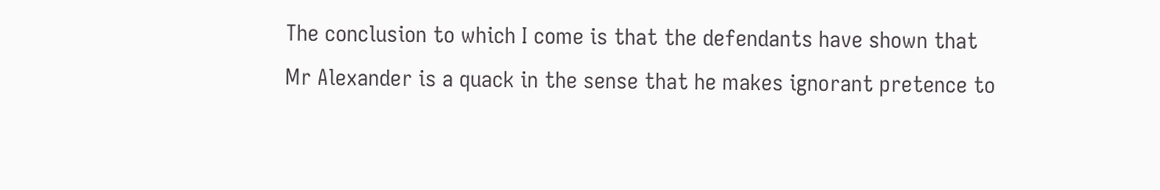The conclusion to which I come is that the defendants have shown that Mr Alexander is a quack in the sense that he makes ignorant pretence to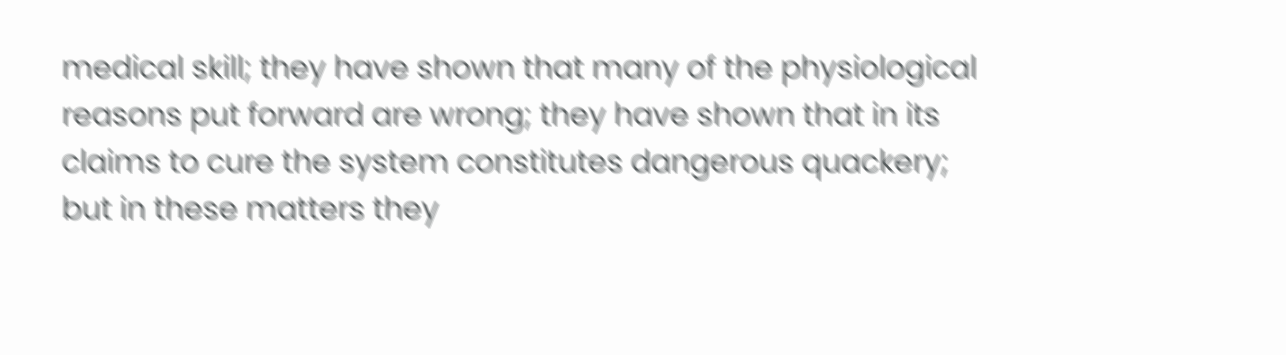medical skill; they have shown that many of the physiological reasons put forward are wrong; they have shown that in its claims to cure the system constitutes dangerous quackery; but in these matters they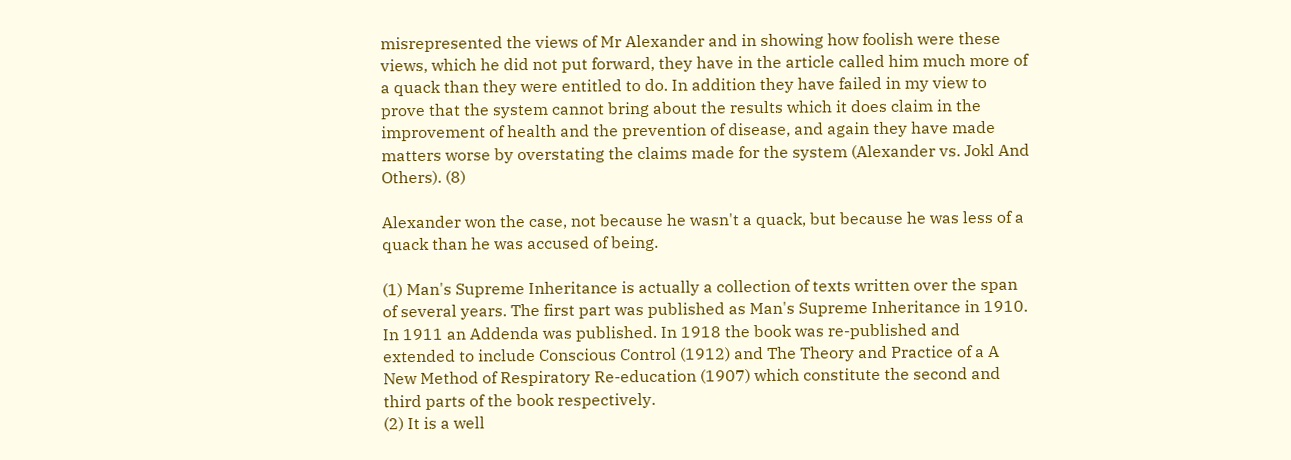misrepresented the views of Mr Alexander and in showing how foolish were these views, which he did not put forward, they have in the article called him much more of a quack than they were entitled to do. In addition they have failed in my view to prove that the system cannot bring about the results which it does claim in the improvement of health and the prevention of disease, and again they have made matters worse by overstating the claims made for the system (Alexander vs. Jokl And Others). (8)

Alexander won the case, not because he wasn't a quack, but because he was less of a quack than he was accused of being.

(1) Man's Supreme Inheritance is actually a collection of texts written over the span of several years. The first part was published as Man's Supreme Inheritance in 1910. In 1911 an Addenda was published. In 1918 the book was re-published and extended to include Conscious Control (1912) and The Theory and Practice of a A New Method of Respiratory Re-education (1907) which constitute the second and third parts of the book respectively.
(2) It is a well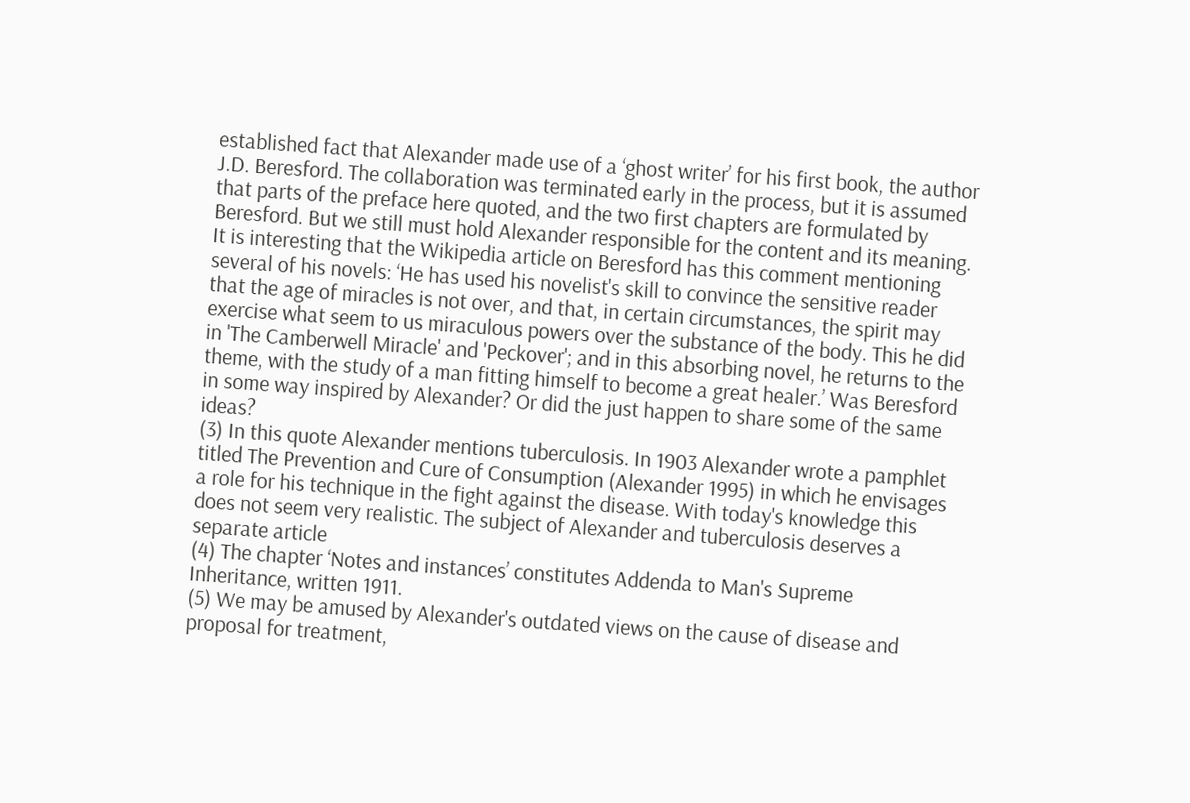established fact that Alexander made use of a ‘ghost writer’ for his first book, the author J.D. Beresford. The collaboration was terminated early in the process, but it is assumed that parts of the preface here quoted, and the two first chapters are formulated by Beresford. But we still must hold Alexander responsible for the content and its meaning.
It is interesting that the Wikipedia article on Beresford has this comment mentioning several of his novels: ‘He has used his novelist's skill to convince the sensitive reader that the age of miracles is not over, and that, in certain circumstances, the spirit may exercise what seem to us miraculous powers over the substance of the body. This he did in 'The Camberwell Miracle' and 'Peckover'; and in this absorbing novel, he returns to the theme, with the study of a man fitting himself to become a great healer.’ Was Beresford in some way inspired by Alexander? Or did the just happen to share some of the same ideas?
(3) In this quote Alexander mentions tuberculosis. In 1903 Alexander wrote a pamphlet titled The Prevention and Cure of Consumption (Alexander 1995) in which he envisages a role for his technique in the fight against the disease. With today's knowledge this does not seem very realistic. The subject of Alexander and tuberculosis deserves a separate article
(4) The chapter ‘Notes and instances’ constitutes Addenda to Man's Supreme Inheritance, written 1911.
(5) We may be amused by Alexander's outdated views on the cause of disease and proposal for treatment,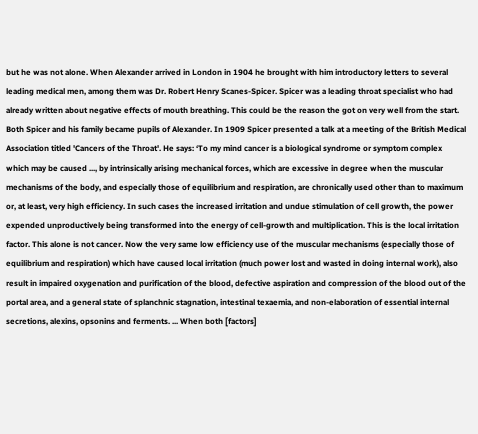but he was not alone. When Alexander arrived in London in 1904 he brought with him introductory letters to several leading medical men, among them was Dr. Robert Henry Scanes-Spicer. Spicer was a leading throat specialist who had already written about negative effects of mouth breathing. This could be the reason the got on very well from the start. Both Spicer and his family became pupils of Alexander. In 1909 Spicer presented a talk at a meeting of the British Medical Association titled 'Cancers of the Throat'. He says: ‘To my mind cancer is a biological syndrome or symptom complex which may be caused ..., by intrinsically arising mechanical forces, which are excessive in degree when the muscular mechanisms of the body, and especially those of equilibrium and respiration, are chronically used other than to maximum or, at least, very high efficiency. In such cases the increased irritation and undue stimulation of cell growth, the power expended unproductively being transformed into the energy of cell-growth and multiplication. This is the local irritation factor. This alone is not cancer. Now the very same low efficiency use of the muscular mechanisms (especially those of equilibrium and respiration) which have caused local irritation (much power lost and wasted in doing internal work), also result in impaired oxygenation and purification of the blood, defective aspiration and compression of the blood out of the portal area, and a general state of splanchnic stagnation, intestinal texaemia, and non-elaboration of essential internal secretions, alexins, opsonins and ferments. ... When both [factors]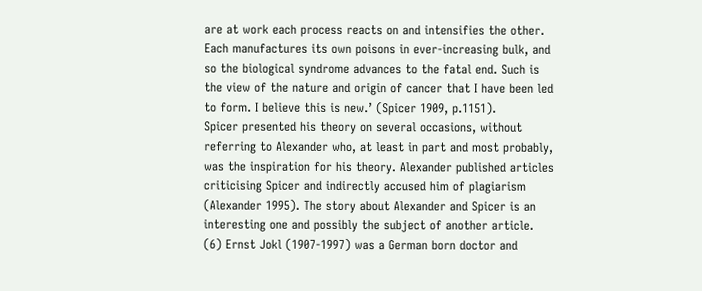are at work each process reacts on and intensifies the other. Each manufactures its own poisons in ever-increasing bulk, and so the biological syndrome advances to the fatal end. Such is the view of the nature and origin of cancer that I have been led to form. I believe this is new.’ (Spicer 1909, p.1151).
Spicer presented his theory on several occasions, without referring to Alexander who, at least in part and most probably, was the inspiration for his theory. Alexander published articles criticising Spicer and indirectly accused him of plagiarism (Alexander 1995). The story about Alexander and Spicer is an interesting one and possibly the subject of another article.
(6) Ernst Jokl (1907-1997) was a German born doctor and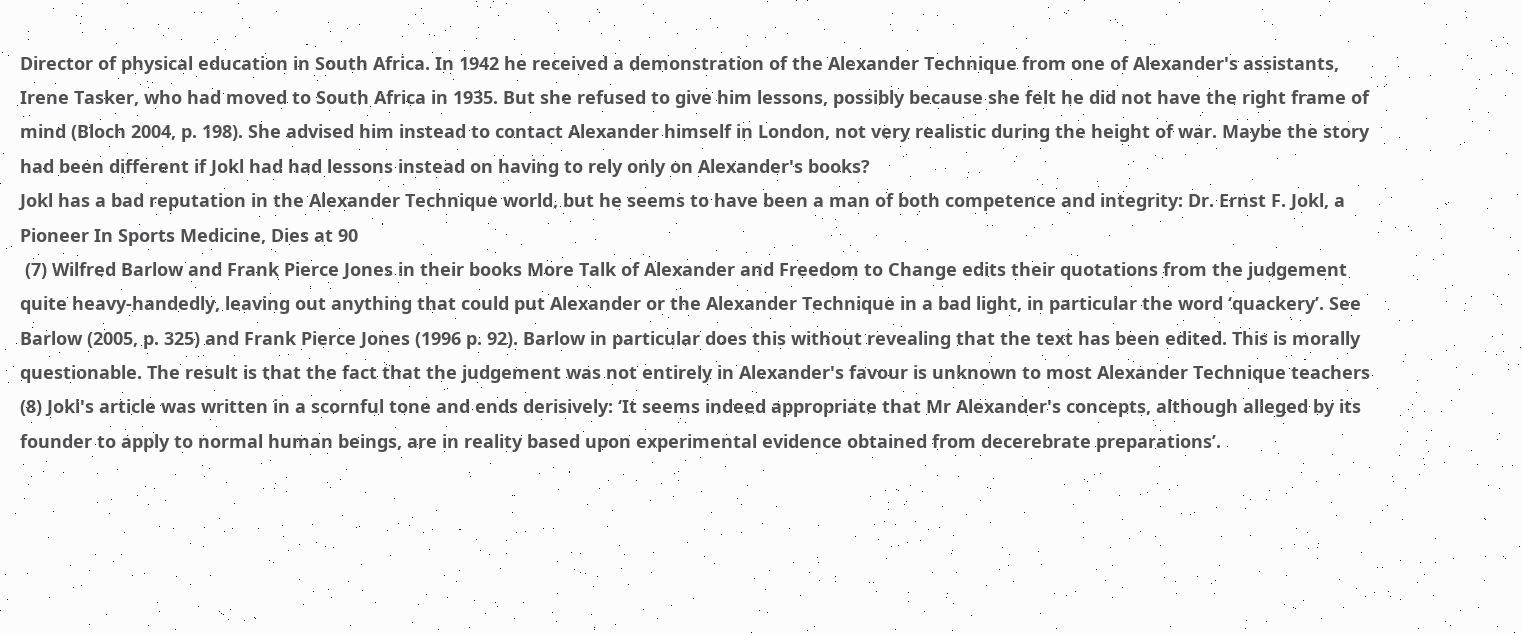Director of physical education in South Africa. In 1942 he received a demonstration of the Alexander Technique from one of Alexander's assistants, Irene Tasker, who had moved to South Africa in 1935. But she refused to give him lessons, possibly because she felt he did not have the right frame of mind (Bloch 2004, p. 198). She advised him instead to contact Alexander himself in London, not very realistic during the height of war. Maybe the story had been different if Jokl had had lessons instead on having to rely only on Alexander's books?
Jokl has a bad reputation in the Alexander Technique world, but he seems to have been a man of both competence and integrity: Dr. Ernst F. Jokl, a Pioneer In Sports Medicine, Dies at 90
 (7) Wilfred Barlow and Frank Pierce Jones in their books More Talk of Alexander and Freedom to Change edits their quotations from the judgement quite heavy-handedly, leaving out anything that could put Alexander or the Alexander Technique in a bad light, in particular the word ‘quackery’. See Barlow (2005, p. 325) and Frank Pierce Jones (1996 p. 92). Barlow in particular does this without revealing that the text has been edited. This is morally questionable. The result is that the fact that the judgement was not entirely in Alexander's favour is unknown to most Alexander Technique teachers
(8) Jokl's article was written in a scornful tone and ends derisively: ‘It seems indeed appropriate that Mr Alexander's concepts, although alleged by its founder to apply to normal human beings, are in reality based upon experimental evidence obtained from decerebrate preparations’.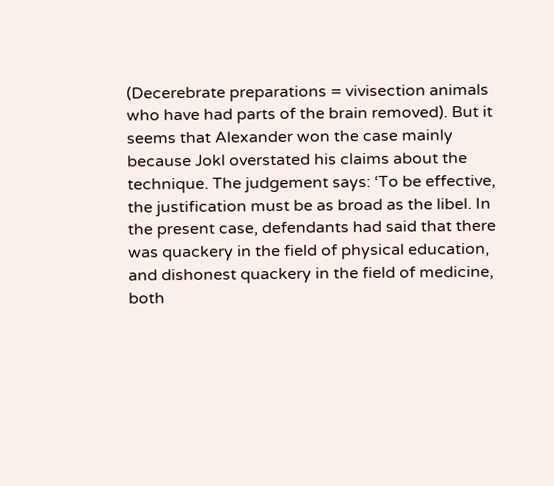(Decerebrate preparations = vivisection animals who have had parts of the brain removed). But it seems that Alexander won the case mainly because Jokl overstated his claims about the technique. The judgement says: ‘To be effective, the justification must be as broad as the libel. In the present case, defendants had said that there was quackery in the field of physical education, and dishonest quackery in the field of medicine, both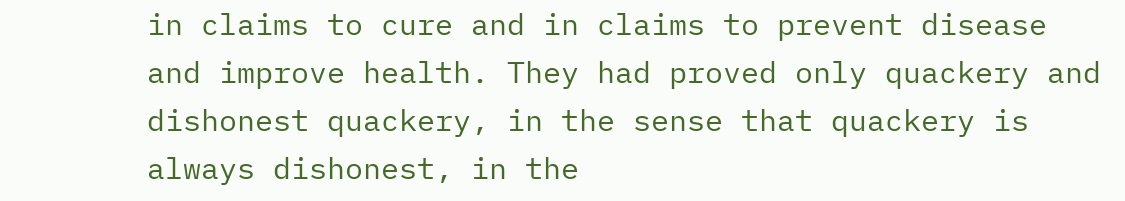in claims to cure and in claims to prevent disease and improve health. They had proved only quackery and dishonest quackery, in the sense that quackery is always dishonest, in the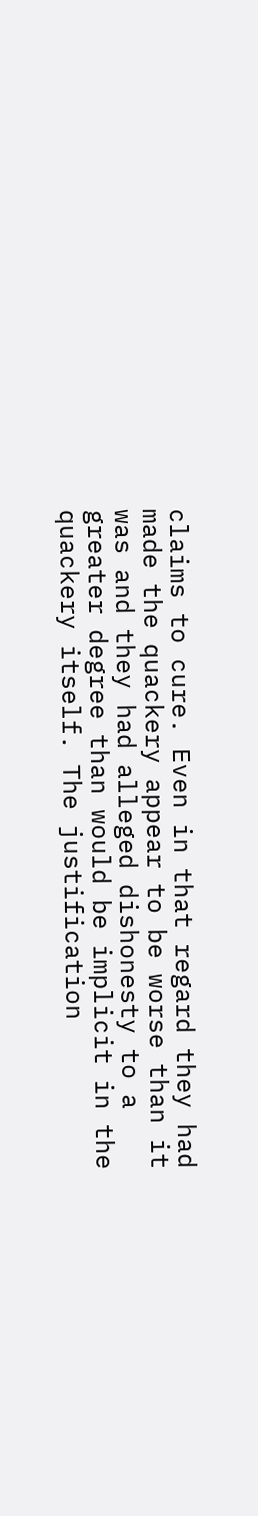claims to cure. Even in that regard they had made the quackery appear to be worse than it was and they had alleged dishonesty to a greater degree than would be implicit in the quackery itself. The justification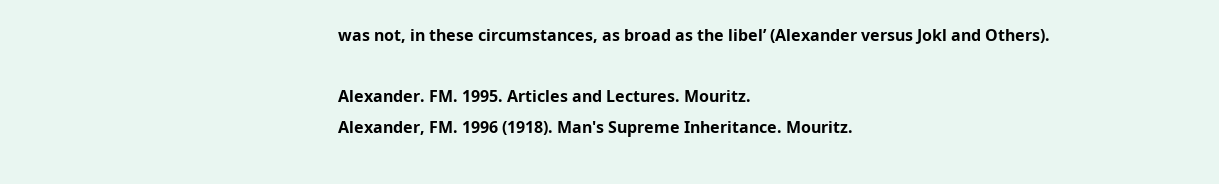was not, in these circumstances, as broad as the libel’ (Alexander versus Jokl and Others).

Alexander. FM. 1995. Articles and Lectures. Mouritz.
Alexander, FM. 1996 (1918). Man's Supreme Inheritance. Mouritz.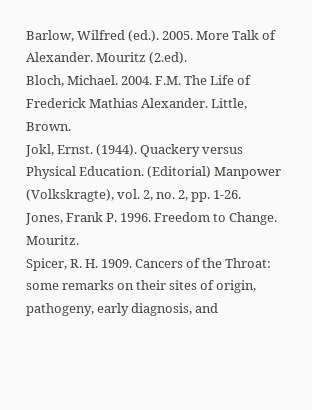Barlow, Wilfred (ed.). 2005. More Talk of Alexander. Mouritz (2.ed).
Bloch, Michael. 2004. F.M. The Life of Frederick Mathias Alexander. Little, Brown.
Jokl, Ernst. (1944). Quackery versus Physical Education. (Editorial) Manpower (Volkskragte), vol. 2, no. 2, pp. 1-26.
Jones, Frank P. 1996. Freedom to Change. Mouritz.
Spicer, R. H. 1909. Cancers of the Throat: some remarks on their sites of origin, pathogeny, early diagnosis, and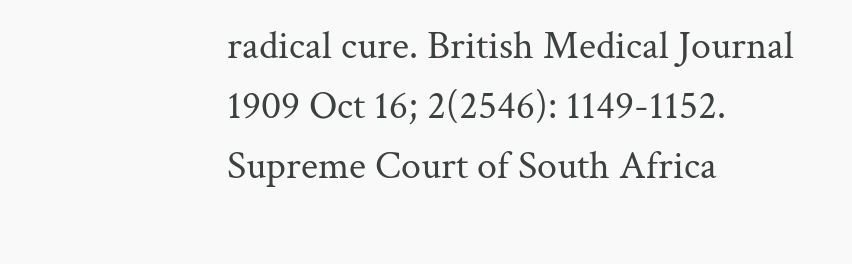radical cure. British Medical Journal 1909 Oct 16; 2(2546): 1149-1152.
Supreme Court of South Africa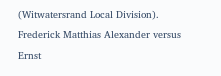(Witwatersrand Local Division). Frederick Matthias Alexander versus Ernst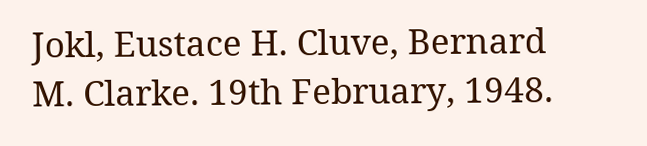Jokl, Eustace H. Cluve, Bernard M. Clarke. 19th February, 1948.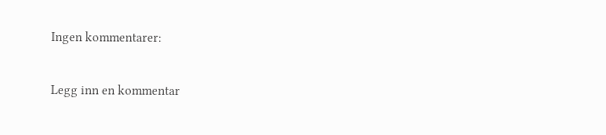Ingen kommentarer:

Legg inn en kommentar